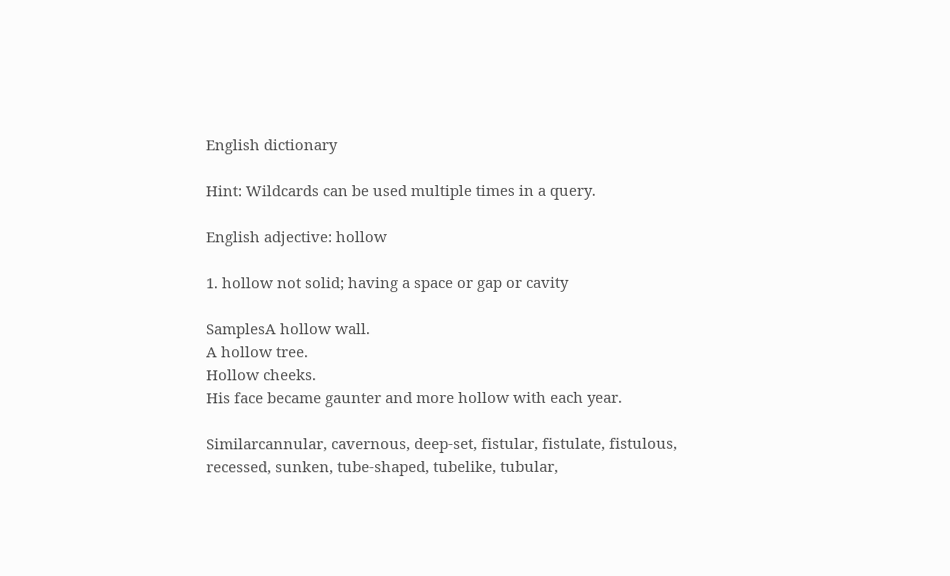English dictionary

Hint: Wildcards can be used multiple times in a query.

English adjective: hollow

1. hollow not solid; having a space or gap or cavity

SamplesA hollow wall.
A hollow tree.
Hollow cheeks.
His face became gaunter and more hollow with each year.

Similarcannular, cavernous, deep-set, fistular, fistulate, fistulous, recessed, sunken, tube-shaped, tubelike, tubular,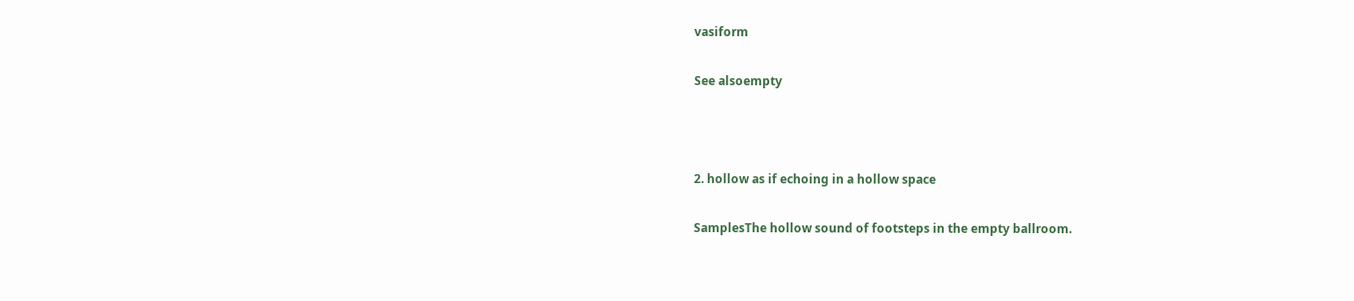vasiform

See alsoempty



2. hollow as if echoing in a hollow space

SamplesThe hollow sound of footsteps in the empty ballroom.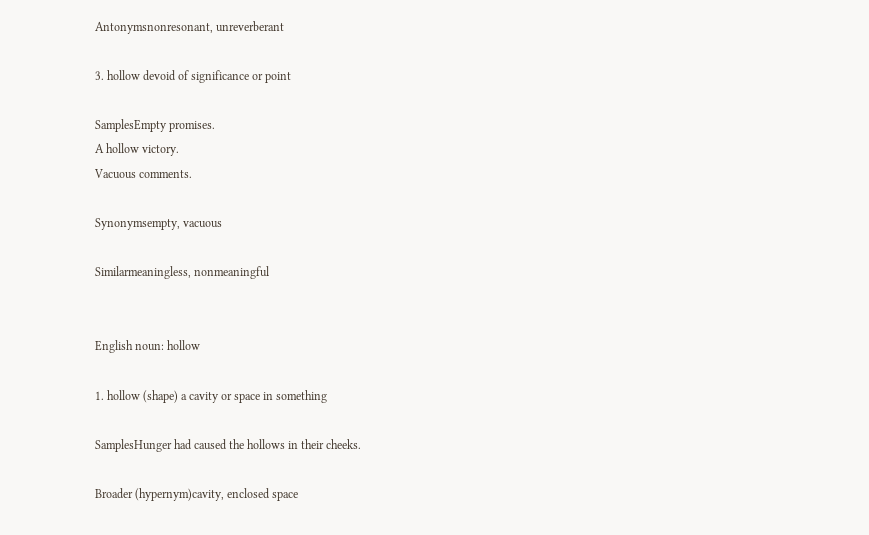Antonymsnonresonant, unreverberant

3. hollow devoid of significance or point

SamplesEmpty promises.
A hollow victory.
Vacuous comments.

Synonymsempty, vacuous

Similarmeaningless, nonmeaningful


English noun: hollow

1. hollow (shape) a cavity or space in something

SamplesHunger had caused the hollows in their cheeks.

Broader (hypernym)cavity, enclosed space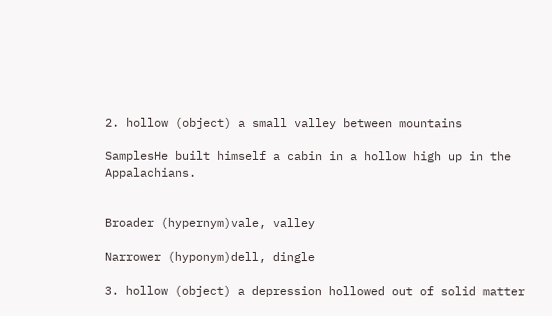2. hollow (object) a small valley between mountains

SamplesHe built himself a cabin in a hollow high up in the Appalachians.


Broader (hypernym)vale, valley

Narrower (hyponym)dell, dingle

3. hollow (object) a depression hollowed out of solid matter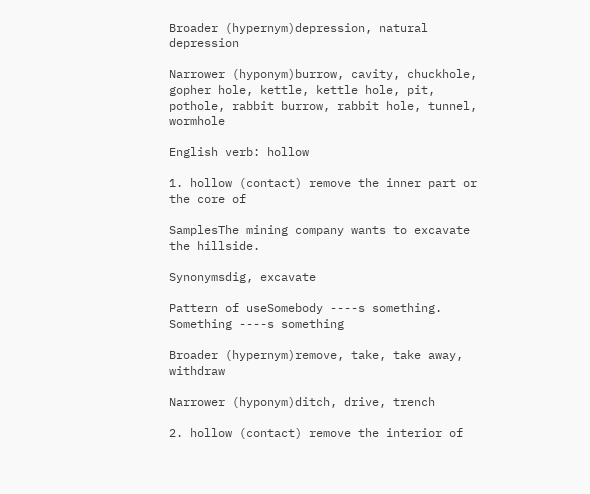Broader (hypernym)depression, natural depression

Narrower (hyponym)burrow, cavity, chuckhole, gopher hole, kettle, kettle hole, pit, pothole, rabbit burrow, rabbit hole, tunnel, wormhole

English verb: hollow

1. hollow (contact) remove the inner part or the core of

SamplesThe mining company wants to excavate the hillside.

Synonymsdig, excavate

Pattern of useSomebody ----s something.
Something ----s something

Broader (hypernym)remove, take, take away, withdraw

Narrower (hyponym)ditch, drive, trench

2. hollow (contact) remove the interior of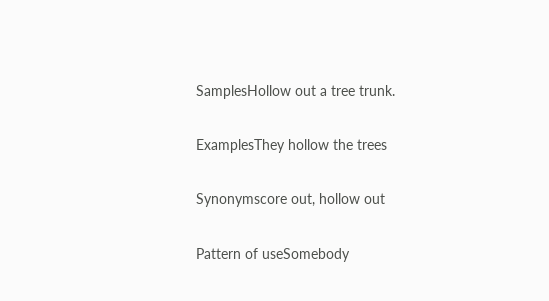SamplesHollow out a tree trunk.

ExamplesThey hollow the trees

Synonymscore out, hollow out

Pattern of useSomebody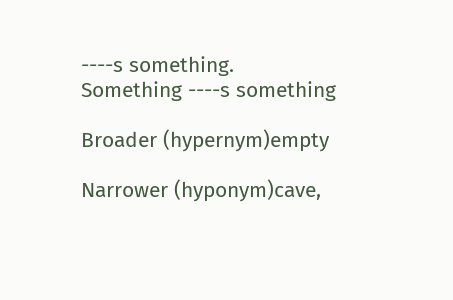----s something.
Something ----s something

Broader (hypernym)empty

Narrower (hyponym)cave,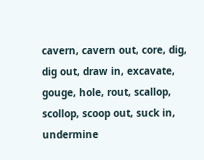cavern, cavern out, core, dig, dig out, draw in, excavate, gouge, hole, rout, scallop, scollop, scoop out, suck in, undermine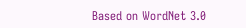Based on WordNet 3.0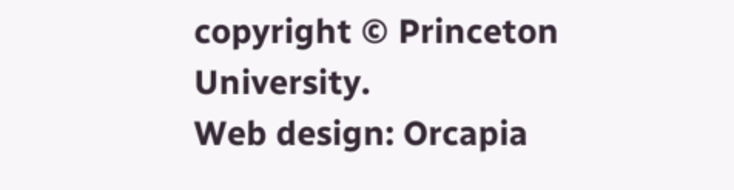copyright © Princeton University.
Web design: Orcapia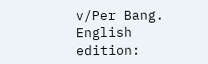v/Per Bang. English edition: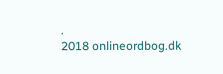.
2018 onlineordbog.dk